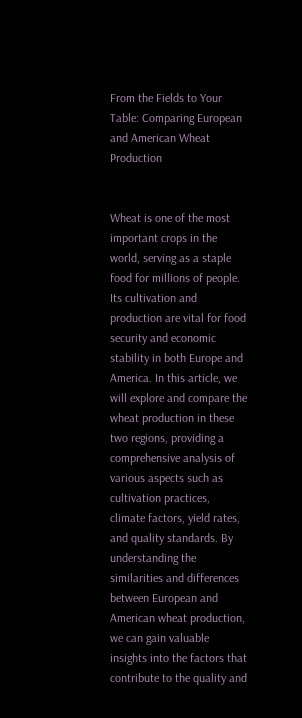From the Fields to Your Table: Comparing European and American Wheat Production


Wheat is one of the most important crops in the world, serving as a staple food for millions of people. Its cultivation and production are vital for food security and economic stability in both Europe and America. In this article, we will explore and compare the wheat production in these two regions, providing a comprehensive analysis of various aspects such as cultivation practices, climate factors, yield rates, and quality standards. By understanding the similarities and differences between European and American wheat production, we can gain valuable insights into the factors that contribute to the quality and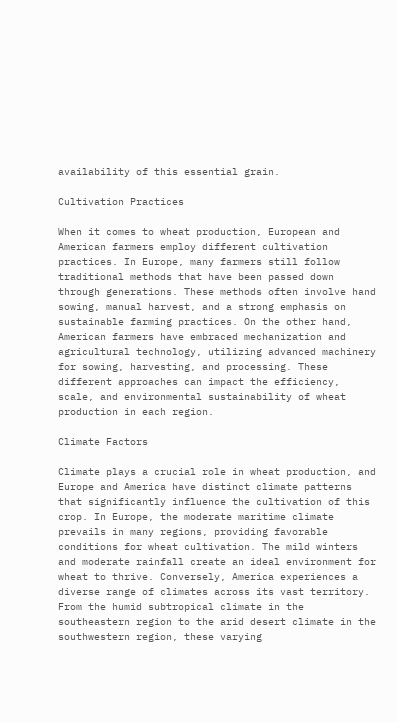availability of this essential grain.

Cultivation Practices

When it comes to wheat production, European and American farmers employ different cultivation practices. In Europe, many farmers still follow traditional methods that have been passed down through generations. These methods often involve hand sowing, manual harvest, and a strong emphasis on sustainable farming practices. On the other hand, American farmers have embraced mechanization and agricultural technology, utilizing advanced machinery for sowing, harvesting, and processing. These different approaches can impact the efficiency, scale, and environmental sustainability of wheat production in each region.

Climate Factors

Climate plays a crucial role in wheat production, and Europe and America have distinct climate patterns that significantly influence the cultivation of this crop. In Europe, the moderate maritime climate prevails in many regions, providing favorable conditions for wheat cultivation. The mild winters and moderate rainfall create an ideal environment for wheat to thrive. Conversely, America experiences a diverse range of climates across its vast territory. From the humid subtropical climate in the southeastern region to the arid desert climate in the southwestern region, these varying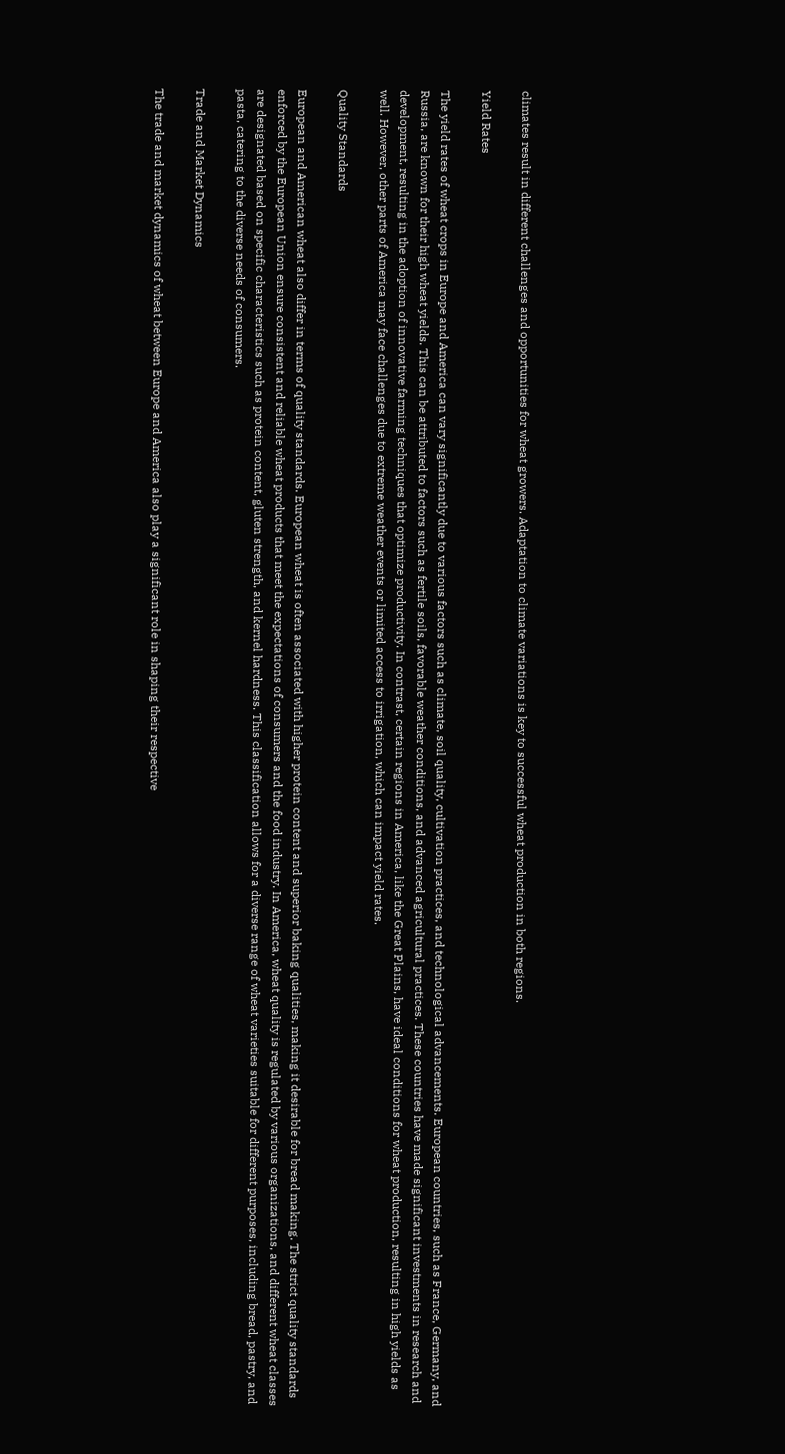climates result in different challenges and opportunities for wheat growers. Adaptation to climate variations is key to successful wheat production in both regions.

Yield Rates

The yield rates of wheat crops in Europe and America can vary significantly due to various factors such as climate, soil quality, cultivation practices, and technological advancements. European countries, such as France, Germany, and Russia, are known for their high wheat yields. This can be attributed to factors such as fertile soils, favorable weather conditions, and advanced agricultural practices. These countries have made significant investments in research and development, resulting in the adoption of innovative farming techniques that optimize productivity. In contrast, certain regions in America, like the Great Plains, have ideal conditions for wheat production, resulting in high yields as well. However, other parts of America may face challenges due to extreme weather events or limited access to irrigation, which can impact yield rates.

Quality Standards

European and American wheat also differ in terms of quality standards. European wheat is often associated with higher protein content and superior baking qualities, making it desirable for bread making. The strict quality standards enforced by the European Union ensure consistent and reliable wheat products that meet the expectations of consumers and the food industry. In America, wheat quality is regulated by various organizations, and different wheat classes are designated based on specific characteristics such as protein content, gluten strength, and kernel hardness. This classification allows for a diverse range of wheat varieties suitable for different purposes, including bread, pastry, and pasta, catering to the diverse needs of consumers.

Trade and Market Dynamics

The trade and market dynamics of wheat between Europe and America also play a significant role in shaping their respective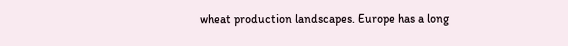wheat production landscapes. Europe has a long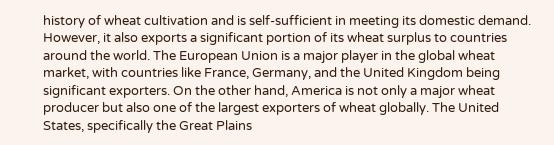history of wheat cultivation and is self-sufficient in meeting its domestic demand. However, it also exports a significant portion of its wheat surplus to countries around the world. The European Union is a major player in the global wheat market, with countries like France, Germany, and the United Kingdom being significant exporters. On the other hand, America is not only a major wheat producer but also one of the largest exporters of wheat globally. The United States, specifically the Great Plains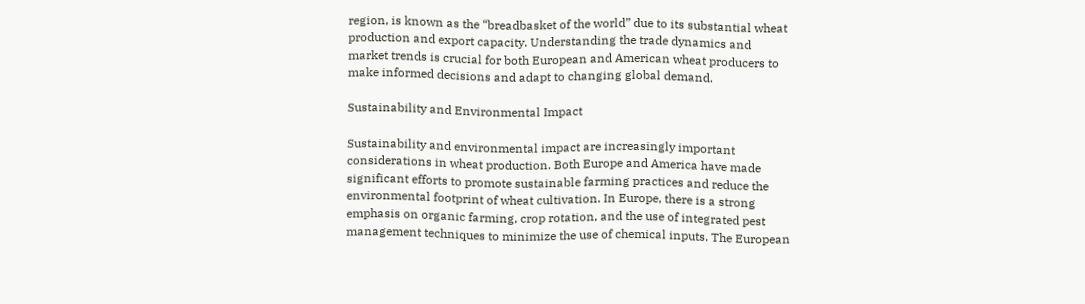region, is known as the “breadbasket of the world” due to its substantial wheat production and export capacity. Understanding the trade dynamics and market trends is crucial for both European and American wheat producers to make informed decisions and adapt to changing global demand.

Sustainability and Environmental Impact

Sustainability and environmental impact are increasingly important considerations in wheat production. Both Europe and America have made significant efforts to promote sustainable farming practices and reduce the environmental footprint of wheat cultivation. In Europe, there is a strong emphasis on organic farming, crop rotation, and the use of integrated pest management techniques to minimize the use of chemical inputs. The European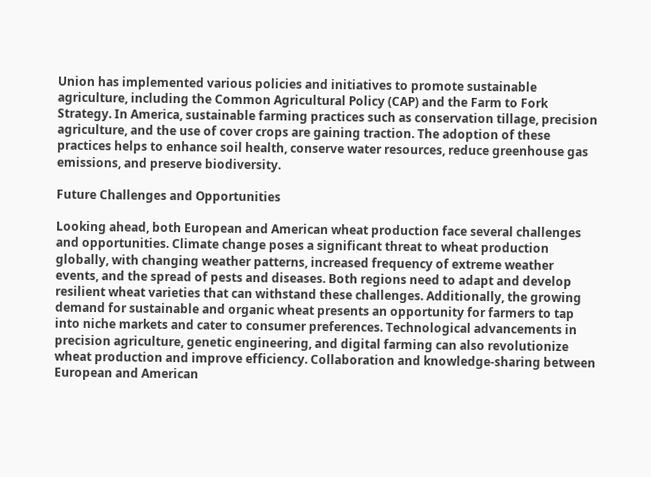Union has implemented various policies and initiatives to promote sustainable agriculture, including the Common Agricultural Policy (CAP) and the Farm to Fork Strategy. In America, sustainable farming practices such as conservation tillage, precision agriculture, and the use of cover crops are gaining traction. The adoption of these practices helps to enhance soil health, conserve water resources, reduce greenhouse gas emissions, and preserve biodiversity.

Future Challenges and Opportunities

Looking ahead, both European and American wheat production face several challenges and opportunities. Climate change poses a significant threat to wheat production globally, with changing weather patterns, increased frequency of extreme weather events, and the spread of pests and diseases. Both regions need to adapt and develop resilient wheat varieties that can withstand these challenges. Additionally, the growing demand for sustainable and organic wheat presents an opportunity for farmers to tap into niche markets and cater to consumer preferences. Technological advancements in precision agriculture, genetic engineering, and digital farming can also revolutionize wheat production and improve efficiency. Collaboration and knowledge-sharing between European and American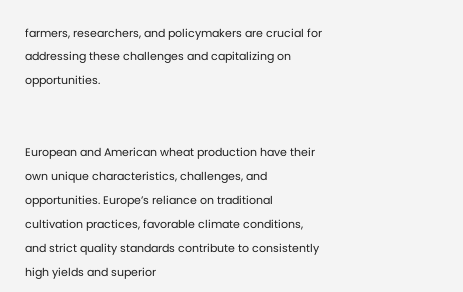farmers, researchers, and policymakers are crucial for addressing these challenges and capitalizing on opportunities.


European and American wheat production have their own unique characteristics, challenges, and opportunities. Europe’s reliance on traditional cultivation practices, favorable climate conditions, and strict quality standards contribute to consistently high yields and superior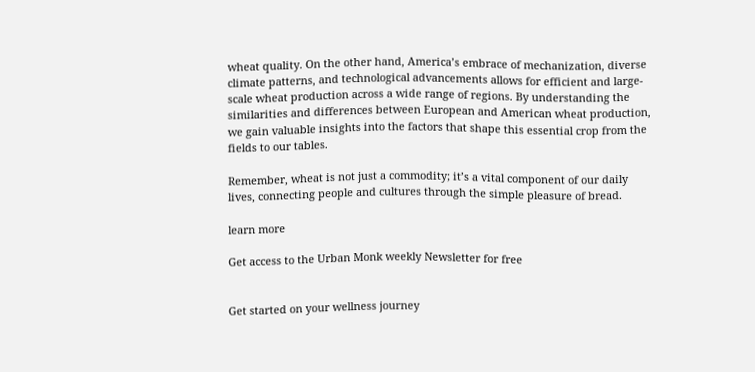wheat quality. On the other hand, America’s embrace of mechanization, diverse climate patterns, and technological advancements allows for efficient and large-scale wheat production across a wide range of regions. By understanding the similarities and differences between European and American wheat production, we gain valuable insights into the factors that shape this essential crop from the fields to our tables.

Remember, wheat is not just a commodity; it’s a vital component of our daily lives, connecting people and cultures through the simple pleasure of bread.

learn more

Get access to the Urban Monk weekly Newsletter for free


Get started on your wellness journey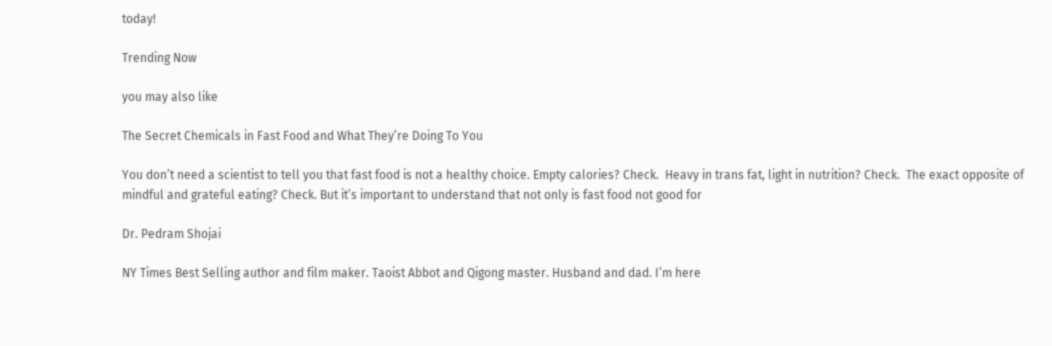today!

Trending Now

you may also like

The Secret Chemicals in Fast Food and What They’re Doing To You

You don’t need a scientist to tell you that fast food is not a healthy choice. Empty calories? Check.  Heavy in trans fat, light in nutrition? Check.  The exact opposite of mindful and grateful eating? Check. But it’s important to understand that not only is fast food not good for

Dr. Pedram Shojai

NY Times Best Selling author and film maker. Taoist Abbot and Qigong master. Husband and dad. I’m here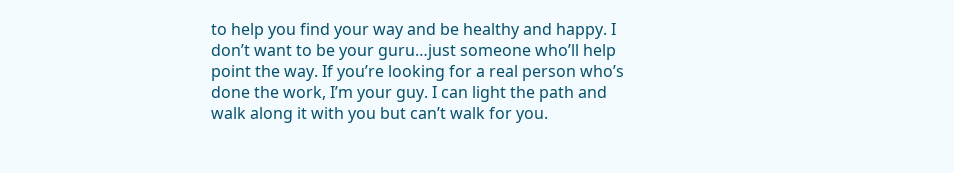to help you find your way and be healthy and happy. I don’t want to be your guru…just someone who’ll help point the way. If you’re looking for a real person who’s done the work, I’m your guy. I can light the path and walk along it with you but can’t walk for you.